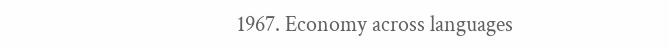1967. Economy across languages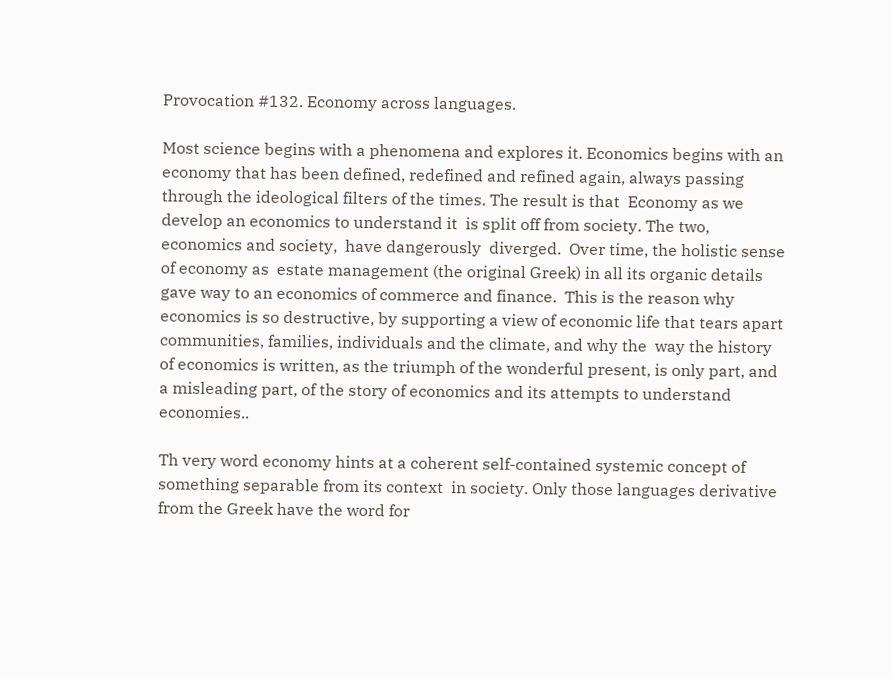Provocation #132. Economy across languages.

Most science begins with a phenomena and explores it. Economics begins with an economy that has been defined, redefined and refined again, always passing through the ideological filters of the times. The result is that  Economy as we develop an economics to understand it  is split off from society. The two, economics and society,  have dangerously  diverged.  Over time, the holistic sense of economy as  estate management (the original Greek) in all its organic details gave way to an economics of commerce and finance.  This is the reason why economics is so destructive, by supporting a view of economic life that tears apart communities, families, individuals and the climate, and why the  way the history  of economics is written, as the triumph of the wonderful present, is only part, and a misleading part, of the story of economics and its attempts to understand economies..

Th very word economy hints at a coherent self-contained systemic concept of something separable from its context  in society. Only those languages derivative from the Greek have the word for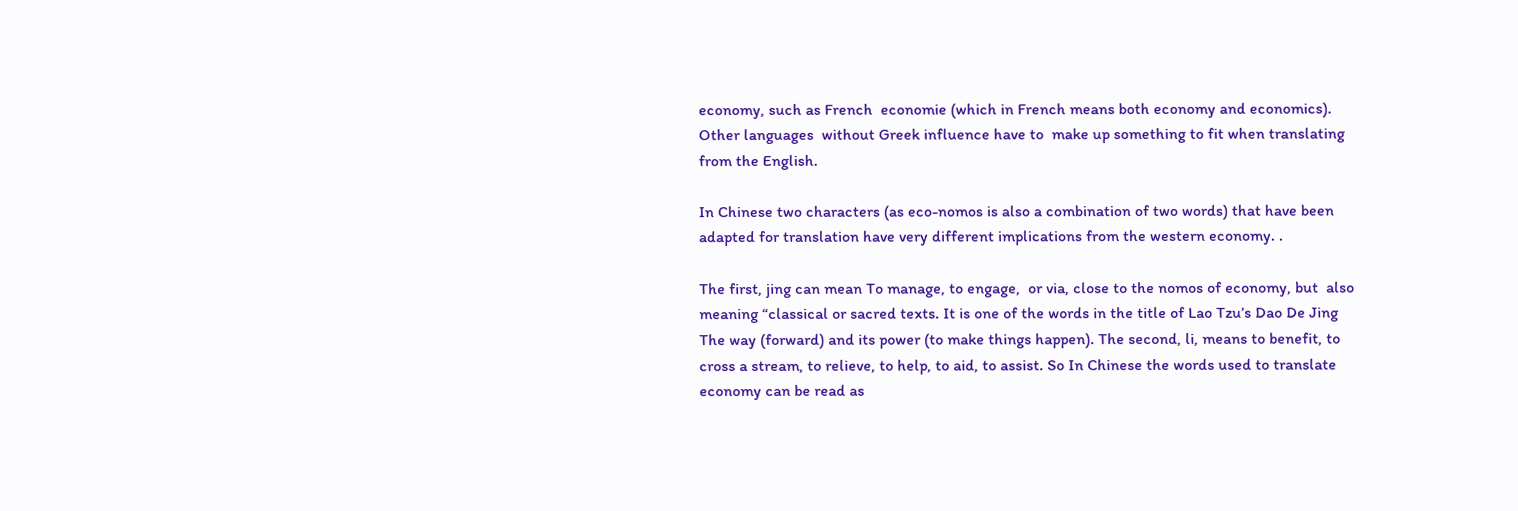economy, such as French  economie (which in French means both economy and economics).  Other languages  without Greek influence have to  make up something to fit when translating from the English.

In Chinese two characters (as eco-nomos is also a combination of two words) that have been adapted for translation have very different implications from the western economy. .

The first, jing can mean To manage, to engage,  or via, close to the nomos of economy, but  also meaning “classical or sacred texts. It is one of the words in the title of Lao Tzu’s Dao De Jing The way (forward) and its power (to make things happen). The second, li, means to benefit, to cross a stream, to relieve, to help, to aid, to assist. So In Chinese the words used to translate economy can be read as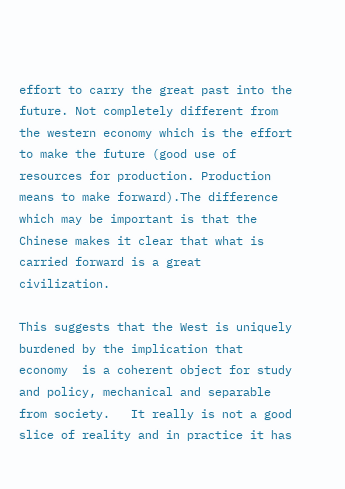effort to carry the great past into the future. Not completely different from the western economy which is the effort to make the future (good use of resources for production. Production means to make forward).The difference which may be important is that the Chinese makes it clear that what is carried forward is a great civilization.

This suggests that the West is uniquely burdened by the implication that economy  is a coherent object for study and policy, mechanical and separable from society.   It really is not a good slice of reality and in practice it has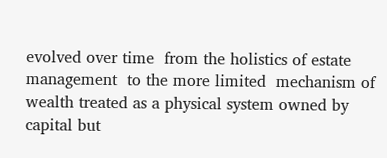evolved over time  from the holistics of estate management  to the more limited  mechanism of  wealth treated as a physical system owned by capital but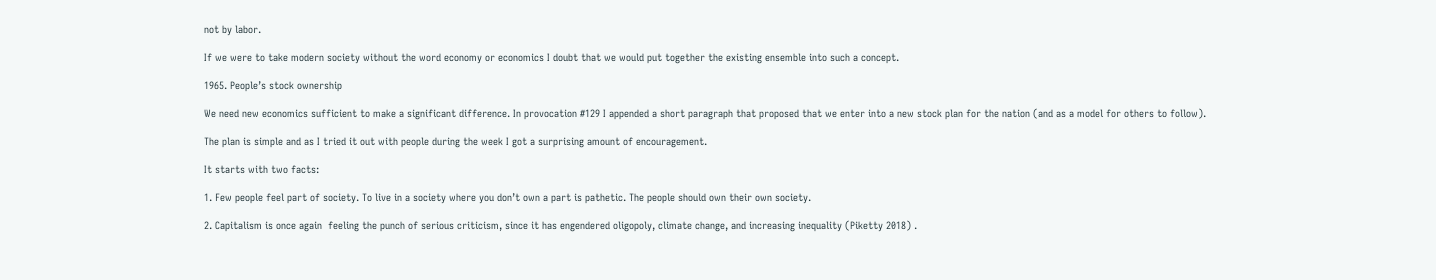not by labor.

If we were to take modern society without the word economy or economics I doubt that we would put together the existing ensemble into such a concept.

1965. People’s stock ownership

We need new economics sufficient to make a significant difference. In provocation #129 I appended a short paragraph that proposed that we enter into a new stock plan for the nation (and as a model for others to follow).

The plan is simple and as I tried it out with people during the week I got a surprising amount of encouragement.

It starts with two facts:

1. Few people feel part of society. To live in a society where you don’t own a part is pathetic. The people should own their own society.

2. Capitalism is once again  feeling the punch of serious criticism, since it has engendered oligopoly, climate change, and increasing inequality (Piketty 2018) .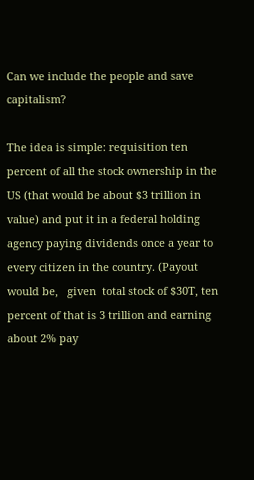Can we include the people and save capitalism?

The idea is simple: requisition ten percent of all the stock ownership in the US (that would be about $3 trillion in value) and put it in a federal holding agency paying dividends once a year to every citizen in the country. (Payout would be,   given  total stock of $30T, ten percent of that is 3 trillion and earning about 2% pay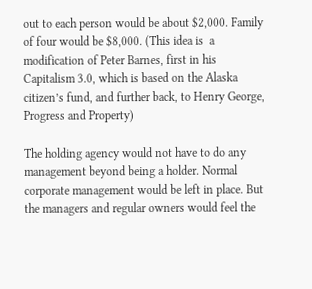out to each person would be about $2,000. Family of four would be $8,000. (This idea is  a modification of Peter Barnes, first in his Capitalism 3.0, which is based on the Alaska citizen’s fund, and further back, to Henry George, Progress and Property)

The holding agency would not have to do any management beyond being a holder. Normal corporate management would be left in place. But the managers and regular owners would feel the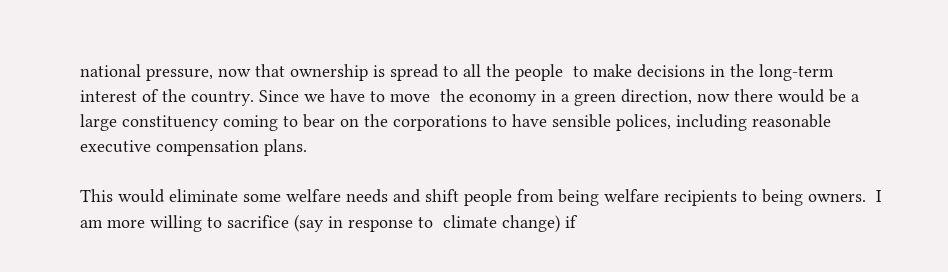national pressure, now that ownership is spread to all the people  to make decisions in the long-term interest of the country. Since we have to move  the economy in a green direction, now there would be a large constituency coming to bear on the corporations to have sensible polices, including reasonable executive compensation plans.

This would eliminate some welfare needs and shift people from being welfare recipients to being owners.  I am more willing to sacrifice (say in response to  climate change) if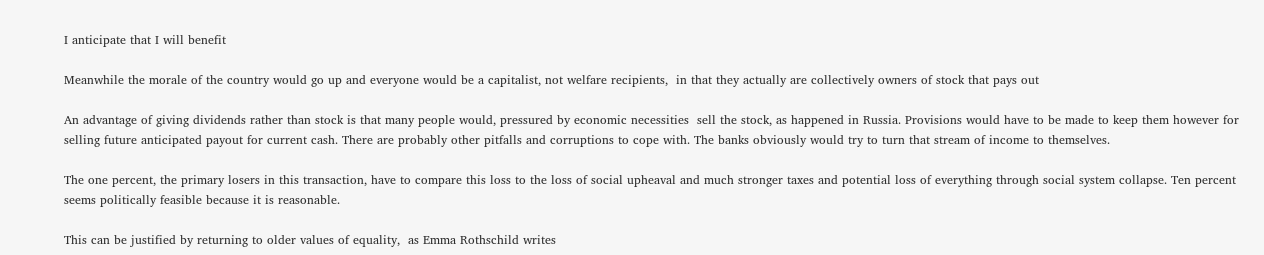I anticipate that I will benefit

Meanwhile the morale of the country would go up and everyone would be a capitalist, not welfare recipients,  in that they actually are collectively owners of stock that pays out

An advantage of giving dividends rather than stock is that many people would, pressured by economic necessities  sell the stock, as happened in Russia. Provisions would have to be made to keep them however for selling future anticipated payout for current cash. There are probably other pitfalls and corruptions to cope with. The banks obviously would try to turn that stream of income to themselves.

The one percent, the primary losers in this transaction, have to compare this loss to the loss of social upheaval and much stronger taxes and potential loss of everything through social system collapse. Ten percent seems politically feasible because it is reasonable.

This can be justified by returning to older values of equality,  as Emma Rothschild writes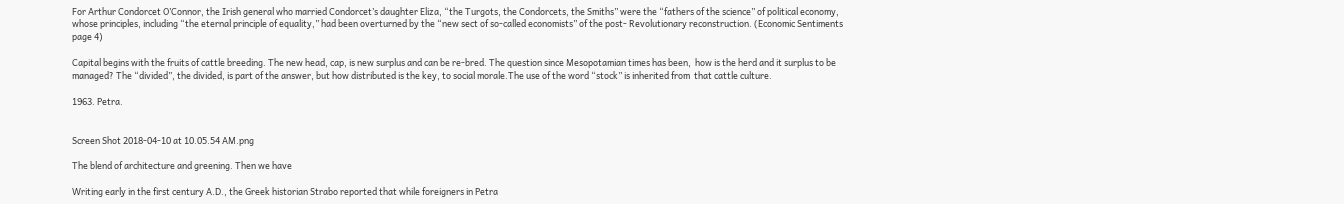For Arthur Condorcet O’Connor, the Irish general who married Condorcet’s daughter Eliza, “the Turgots, the Condorcets, the Smiths” were the “fathers of the science” of political economy, whose principles, including “the eternal principle of equality,” had been overturned by the “new sect of so-called economists” of the post- Revolutionary reconstruction. (Economic Sentiments page 4)

Capital begins with the fruits of cattle breeding. The new head, cap, is new surplus and can be re-bred. The question since Mesopotamian times has been,  how is the herd and it surplus to be managed? The “divided”, the divided, is part of the answer, but how distributed is the key, to social morale.The use of the word “stock” is inherited from  that cattle culture.

1963. Petra.


Screen Shot 2018-04-10 at 10.05.54 AM.png

The blend of architecture and greening. Then we have

Writing early in the first century A.D., the Greek historian Strabo reported that while foreigners in Petra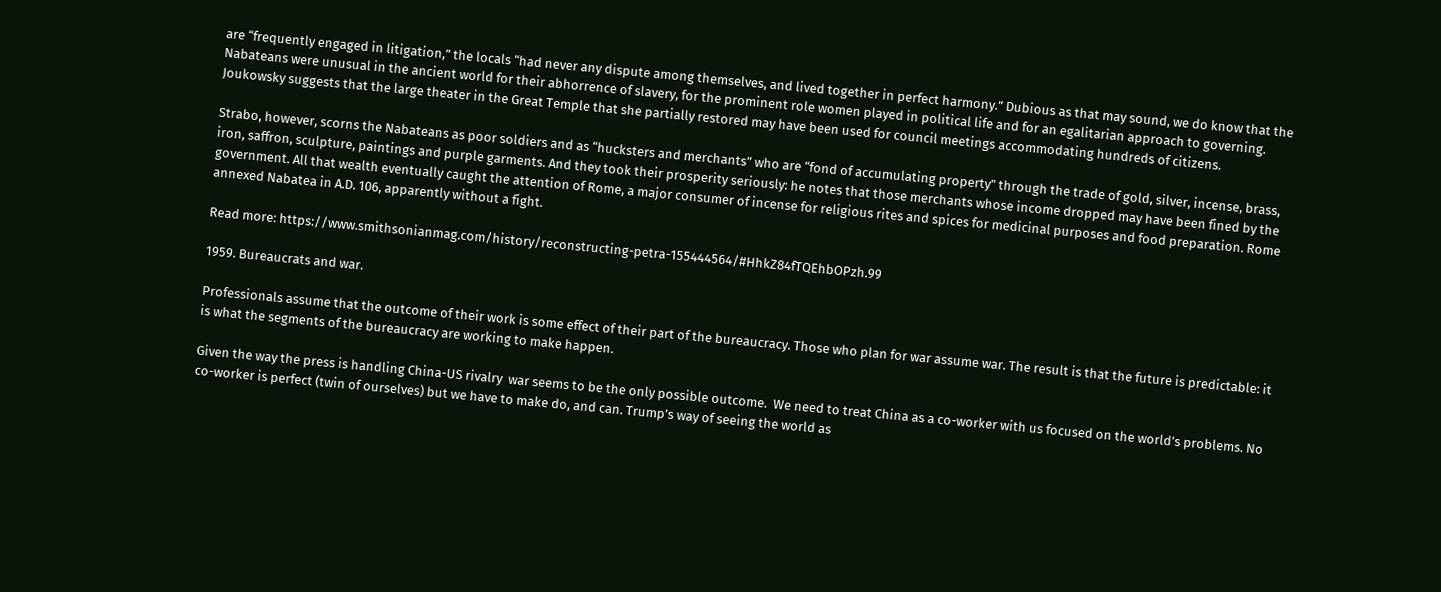are “frequently engaged in litigation,” the locals “had never any dispute among themselves, and lived together in perfect harmony.” Dubious as that may sound, we do know that the Nabateans were unusual in the ancient world for their abhorrence of slavery, for the prominent role women played in political life and for an egalitarian approach to governing. Joukowsky suggests that the large theater in the Great Temple that she partially restored may have been used for council meetings accommodating hundreds of citizens.

Strabo, however, scorns the Nabateans as poor soldiers and as “hucksters and merchants” who are “fond of accumulating property” through the trade of gold, silver, incense, brass, iron, saffron, sculpture, paintings and purple garments. And they took their prosperity seriously: he notes that those merchants whose income dropped may have been fined by the government. All that wealth eventually caught the attention of Rome, a major consumer of incense for religious rites and spices for medicinal purposes and food preparation. Rome annexed Nabatea in A.D. 106, apparently without a fight.

Read more: https://www.smithsonianmag.com/history/reconstructing-petra-155444564/#HhkZ84fTQEhbOPzh.99

1959. Bureaucrats and war.

Professionals assume that the outcome of their work is some effect of their part of the bureaucracy. Those who plan for war assume war. The result is that the future is predictable: it is what the segments of the bureaucracy are working to make happen.

Given the way the press is handling China-US rivalry  war seems to be the only possible outcome.  We need to treat China as a co-worker with us focused on the world’s problems. No co-worker is perfect (twin of ourselves) but we have to make do, and can. Trump’s way of seeing the world as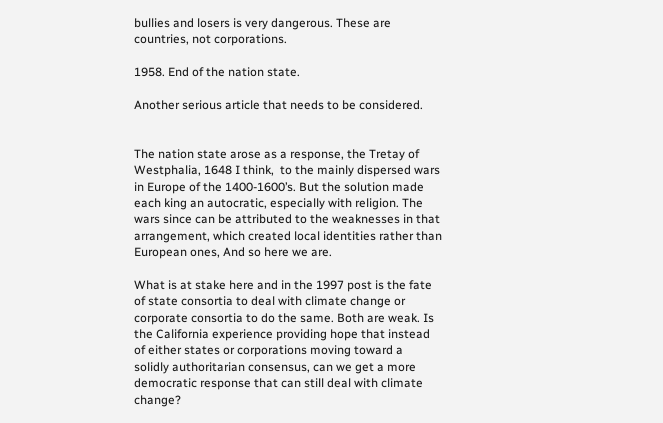bullies and losers is very dangerous. These are countries, not corporations.

1958. End of the nation state.

Another serious article that needs to be considered.


The nation state arose as a response, the Tretay of Westphalia, 1648 I think,  to the mainly dispersed wars in Europe of the 1400-1600’s. But the solution made each king an autocratic, especially with religion. The wars since can be attributed to the weaknesses in that arrangement, which created local identities rather than European ones, And so here we are.

What is at stake here and in the 1997 post is the fate of state consortia to deal with climate change or corporate consortia to do the same. Both are weak. Is the California experience providing hope that instead of either states or corporations moving toward a  solidly authoritarian consensus, can we get a more democratic response that can still deal with climate change?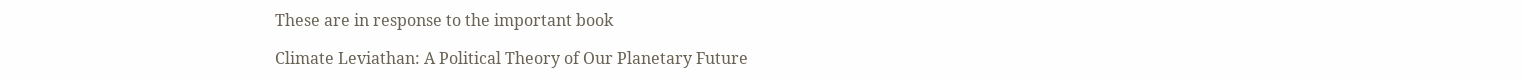These are in response to the important book

Climate Leviathan: A Political Theory of Our Planetary Future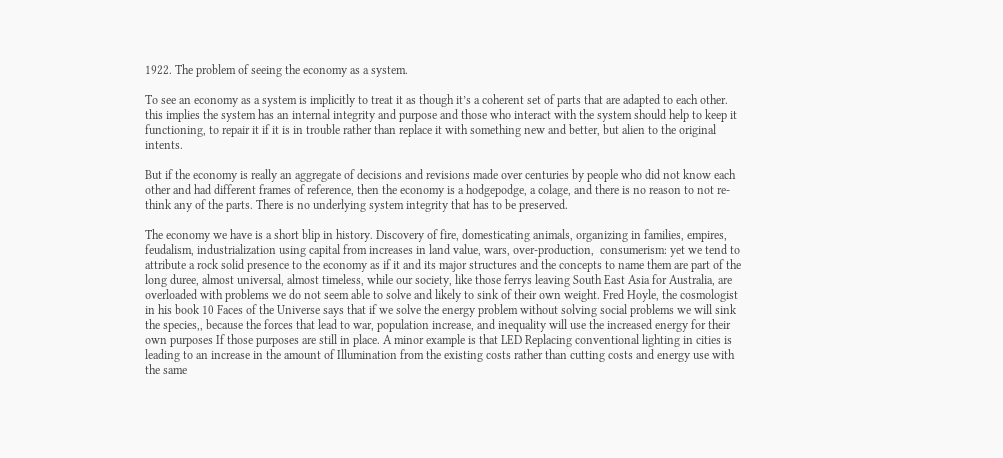1922. The problem of seeing the economy as a system.

To see an economy as a system is implicitly to treat it as though it’s a coherent set of parts that are adapted to each other. this implies the system has an internal integrity and purpose and those who interact with the system should help to keep it functioning, to repair it if it is in trouble rather than replace it with something new and better, but alien to the original intents.

But if the economy is really an aggregate of decisions and revisions made over centuries by people who did not know each other and had different frames of reference, then the economy is a hodgepodge, a colage, and there is no reason to not re-think any of the parts. There is no underlying system integrity that has to be preserved.

The economy we have is a short blip in history. Discovery of fire, domesticating animals, organizing in families, empires, feudalism, industrialization using capital from increases in land value, wars, over-production,  consumerism: yet we tend to attribute a rock solid presence to the economy as if it and its major structures and the concepts to name them are part of the long duree, almost universal, almost timeless, while our society, like those ferrys leaving South East Asia for Australia, are overloaded with problems we do not seem able to solve and likely to sink of their own weight. Fred Hoyle, the cosmologist in his book 10 Faces of the Universe says that if we solve the energy problem without solving social problems we will sink the species,, because the forces that lead to war, population increase, and inequality will use the increased energy for their own purposes If those purposes are still in place. A minor example is that LED Replacing conventional lighting in cities is leading to an increase in the amount of Illumination from the existing costs rather than cutting costs and energy use with the same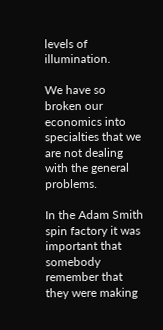levels of illumination.

We have so broken our economics into specialties that we are not dealing with the general problems.

In the Adam Smith spin factory it was important that somebody remember that they were making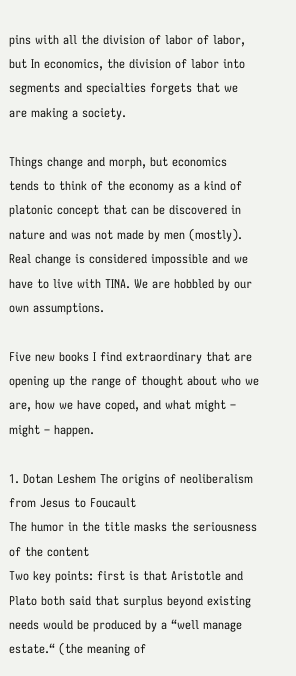pins with all the division of labor of labor, but In economics, the division of labor into segments and specialties forgets that we are making a society.

Things change and morph, but economics tends to think of the economy as a kind of platonic concept that can be discovered in nature and was not made by men (mostly). Real change is considered impossible and we have to live with TINA. We are hobbled by our own assumptions.

Five new books I find extraordinary that are opening up the range of thought about who we are, how we have coped, and what might – might – happen.

1. Dotan Leshem The origins of neoliberalism from Jesus to Foucault
The humor in the title masks the seriousness of the content
Two key points: first is that Aristotle and Plato both said that surplus beyond existing needs would be produced by a “well manage estate.“ (the meaning of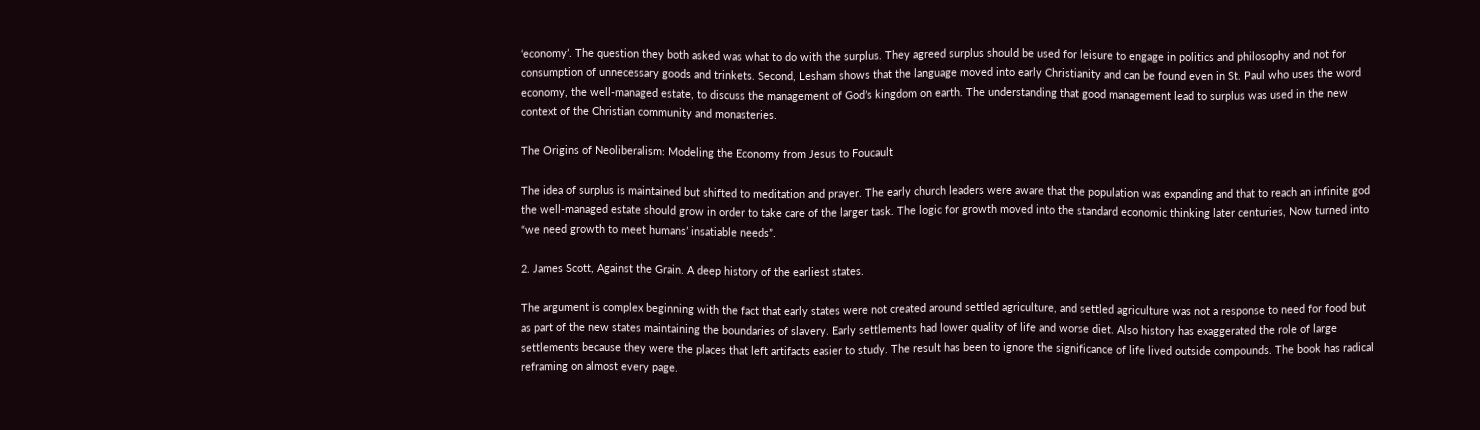‘economy’. The question they both asked was what to do with the surplus. They agreed surplus should be used for leisure to engage in politics and philosophy and not for consumption of unnecessary goods and trinkets. Second, Lesham shows that the language moved into early Christianity and can be found even in St. Paul who uses the word economy, the well-managed estate, to discuss the management of God’s kingdom on earth. The understanding that good management lead to surplus was used in the new context of the Christian community and monasteries.

The Origins of Neoliberalism: Modeling the Economy from Jesus to Foucault

The idea of surplus is maintained but shifted to meditation and prayer. The early church leaders were aware that the population was expanding and that to reach an infinite god the well-managed estate should grow in order to take care of the larger task. The logic for growth moved into the standard economic thinking later centuries, Now turned into “we need growth to meet humans’ insatiable needs”.

2. James Scott, Against the Grain. A deep history of the earliest states.

The argument is complex beginning with the fact that early states were not created around settled agriculture, and settled agriculture was not a response to need for food but as part of the new states maintaining the boundaries of slavery. Early settlements had lower quality of life and worse diet. Also history has exaggerated the role of large settlements because they were the places that left artifacts easier to study. The result has been to ignore the significance of life lived outside compounds. The book has radical reframing on almost every page.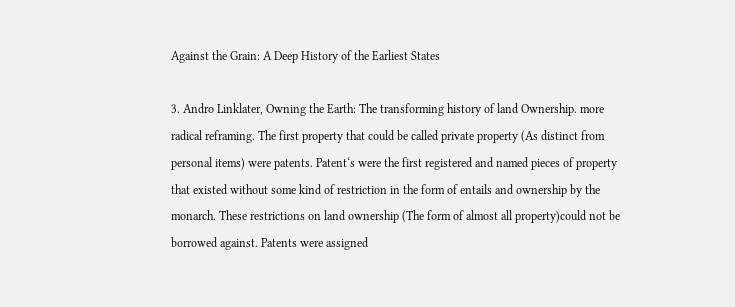Against the Grain: A Deep History of the Earliest States

3. Andro Linklater, Owning the Earth: The transforming history of land Ownership. more radical reframing. The first property that could be called private property (As distinct from personal items) were patents. Patent‘s were the first registered and named pieces of property that existed without some kind of restriction in the form of entails and ownership by the monarch. These restrictions on land ownership (The form of almost all property)could not be borrowed against. Patents were assigned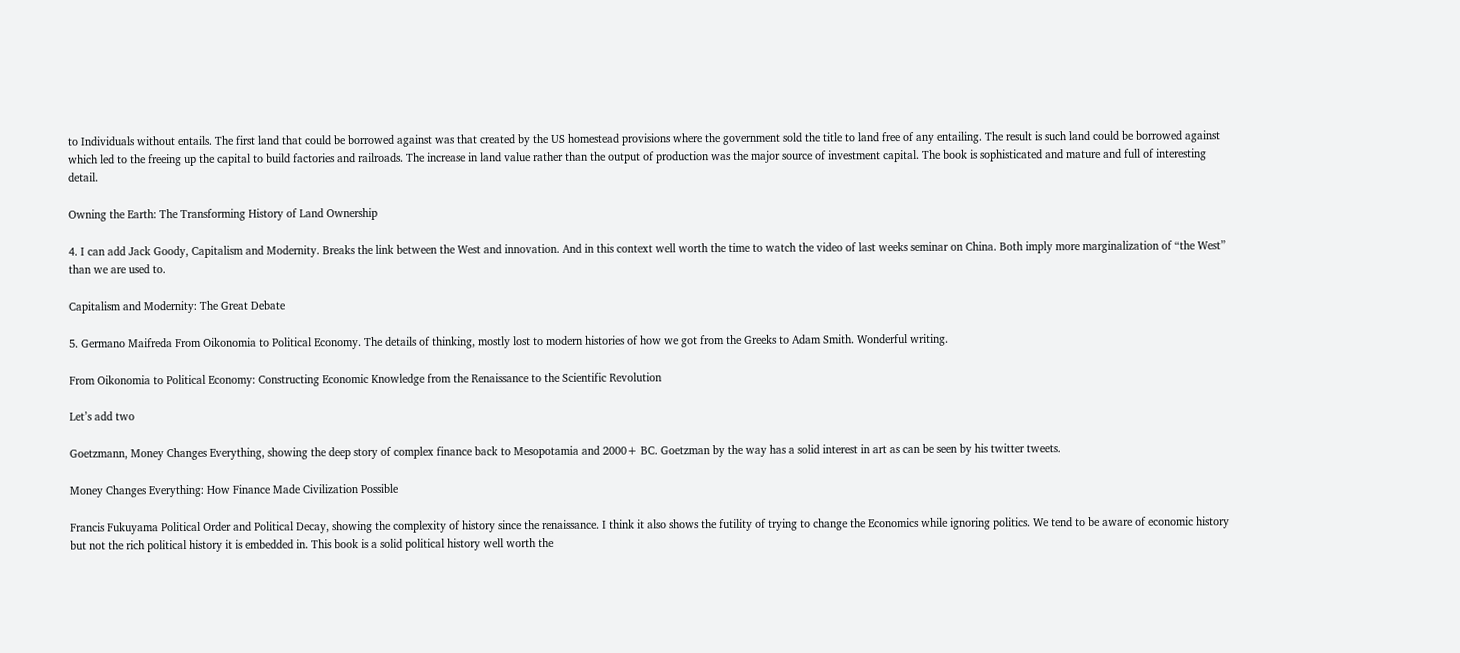to Individuals without entails. The first land that could be borrowed against was that created by the US homestead provisions where the government sold the title to land free of any entailing. The result is such land could be borrowed against which led to the freeing up the capital to build factories and railroads. The increase in land value rather than the output of production was the major source of investment capital. The book is sophisticated and mature and full of interesting detail.

Owning the Earth: The Transforming History of Land Ownership

4. I can add Jack Goody, Capitalism and Modernity. Breaks the link between the West and innovation. And in this context well worth the time to watch the video of last weeks seminar on China. Both imply more marginalization of “the West” than we are used to.

Capitalism and Modernity: The Great Debate

5. Germano Maifreda From Oikonomia to Political Economy. The details of thinking, mostly lost to modern histories of how we got from the Greeks to Adam Smith. Wonderful writing.

From Oikonomia to Political Economy: Constructing Economic Knowledge from the Renaissance to the Scientific Revolution

Let’s add two

Goetzmann, Money Changes Everything, showing the deep story of complex finance back to Mesopotamia and 2000+ BC. Goetzman by the way has a solid interest in art as can be seen by his twitter tweets.

Money Changes Everything: How Finance Made Civilization Possible

Francis Fukuyama Political Order and Political Decay, showing the complexity of history since the renaissance. I think it also shows the futility of trying to change the Economics while ignoring politics. We tend to be aware of economic history but not the rich political history it is embedded in. This book is a solid political history well worth the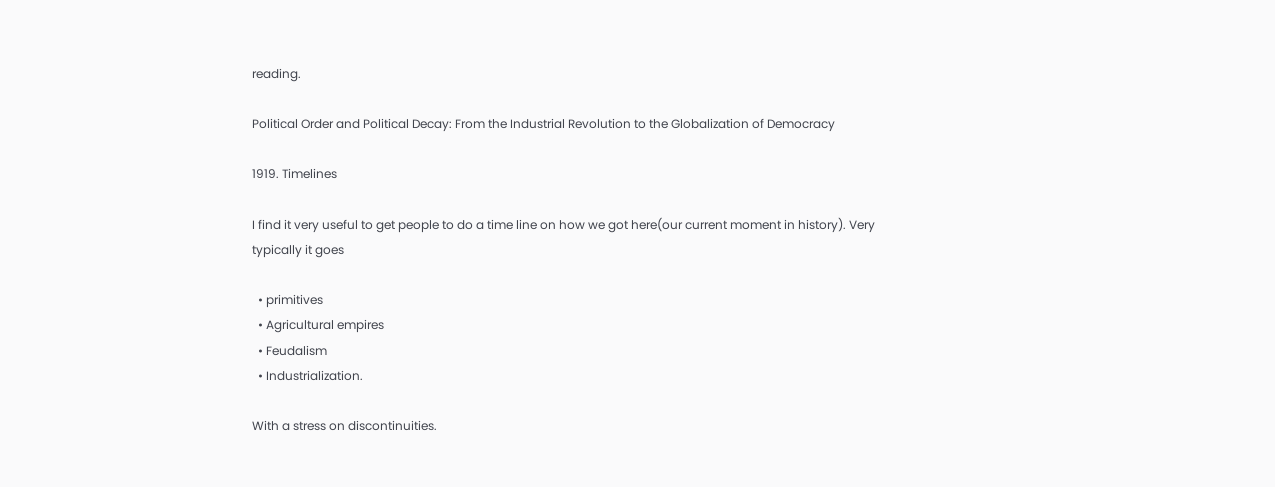reading.

Political Order and Political Decay: From the Industrial Revolution to the Globalization of Democracy

1919. Timelines

I find it very useful to get people to do a time line on how we got here(our current moment in history). Very typically it goes

  • primitives
  • Agricultural empires
  • Feudalism
  • Industrialization.

With a stress on discontinuities.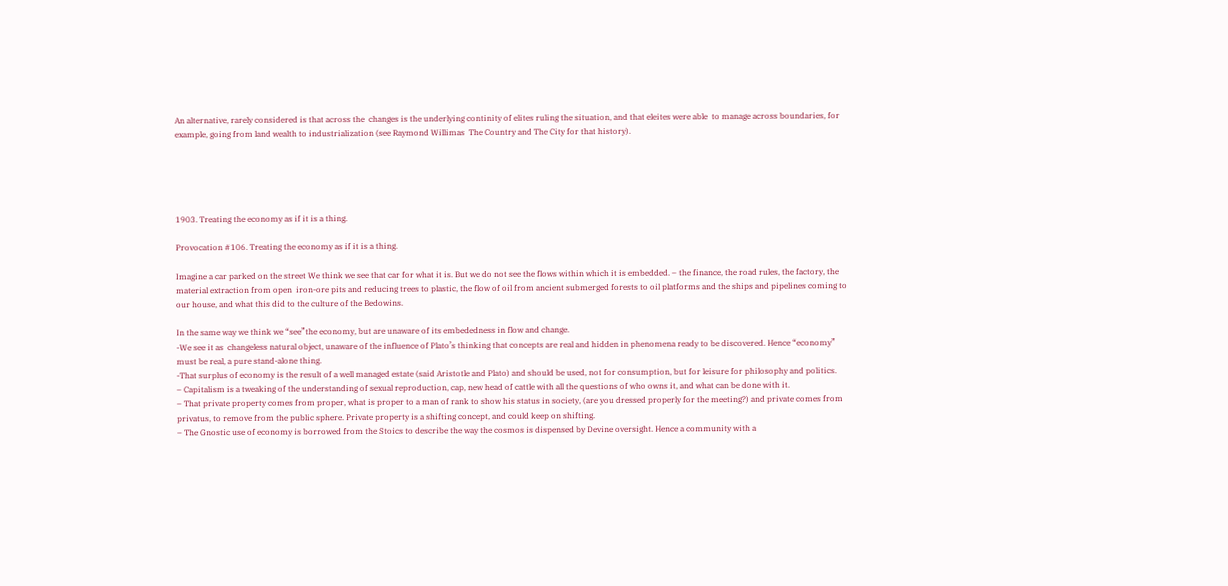An alternative, rarely considered is that across the  changes is the underlying continity of elites ruling the situation, and that eleites were able  to manage across boundaries, for example, going from land wealth to industrialization (see Raymond Willimas  The Country and The City for that history).





1903. Treating the economy as if it is a thing.

Provocation #106. Treating the economy as if it is a thing.

Imagine a car parked on the street We think we see that car for what it is. But we do not see the flows within which it is embedded. – the finance, the road rules, the factory, the material extraction from open  iron-ore pits and reducing trees to plastic, the flow of oil from ancient submerged forests to oil platforms and the ships and pipelines coming to our house, and what this did to the culture of the Bedowins.

In the same way we think we “see”the economy, but are unaware of its embededness in flow and change.
-We see it as  changeless natural object, unaware of the influence of Plato’s thinking that concepts are real and hidden in phenomena ready to be discovered. Hence “economy” must be real, a pure stand-alone thing.
-That surplus of economy is the result of a well managed estate (said Aristotle and Plato) and should be used, not for consumption, but for leisure for philosophy and politics.
– Capitalism is a tweaking of the understanding of sexual reproduction, cap, new head of cattle with all the questions of who owns it, and what can be done with it.
– That private property comes from proper, what is proper to a man of rank to show his status in society, (are you dressed properly for the meeting?) and private comes from privatus, to remove from the public sphere. Private property is a shifting concept, and could keep on shifting.
– The Gnostic use of economy is borrowed from the Stoics to describe the way the cosmos is dispensed by Devine oversight. Hence a community with a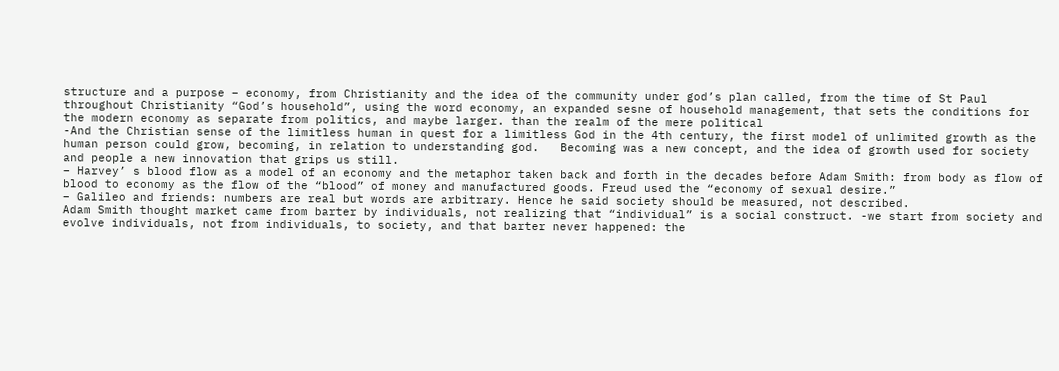structure and a purpose – economy, from Christianity and the idea of the community under god’s plan called, from the time of St Paul throughout Christianity “God’s household”, using the word economy, an expanded sesne of household management, that sets the conditions for the modern economy as separate from politics, and maybe larger. than the realm of the mere political
-And the Christian sense of the limitless human in quest for a limitless God in the 4th century, the first model of unlimited growth as the human person could grow, becoming, in relation to understanding god.   Becoming was a new concept, and the idea of growth used for society and people a new innovation that grips us still.
– Harvey’ s blood flow as a model of an economy and the metaphor taken back and forth in the decades before Adam Smith: from body as flow of blood to economy as the flow of the “blood” of money and manufactured goods. Freud used the “economy of sexual desire.”
– Galileo and friends: numbers are real but words are arbitrary. Hence he said society should be measured, not described.
Adam Smith thought market came from barter by individuals, not realizing that “individual” is a social construct. -we start from society and evolve individuals, not from individuals, to society, and that barter never happened: the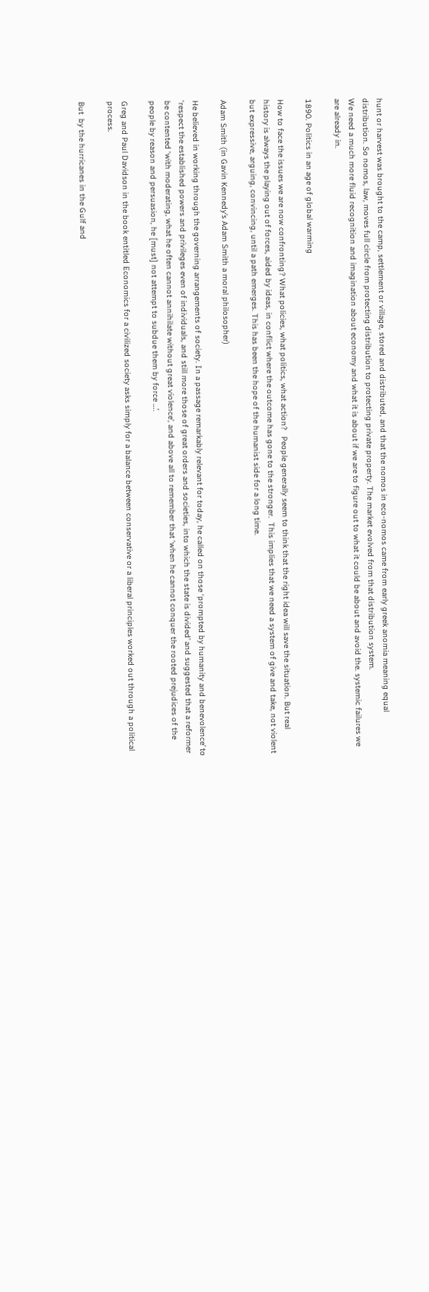hunt or harvest was brought to the camp, settlement or village, stored and distributed, and that the nomos in eco-nomos came from early greek anomia meaning equal distribution. So nomos, law, moves full circle from protecting distribution to protecting private property. The market evolved from that distribution system.
We need a much more fluid recognition and imagination about economy and what it is about if we are to figure out to what it could be about and avoid the. systemic failures we are already in.

1890. Politics in an age of global warming

How to face the issues we are now confronting? What policies, what politics, what action?   People generally seem to think that the right idea will save the situation. But real history is always the playing out of forces, aided by ideas, in conflict where the outcome has gone to the stronger.  This implies that we need a system of give and take, not violent but expressive, arguing, convincing, until a path emerges. This has been the hope of the humanist side for a long time.

Adam Smith (in Gavin Kennedy’s Adam Smith a moral philosopher)

He believed in working through the governing arrangements of society. In a passage remarkably relevant for today, he called on those ‘prompted by humanity and benevolence’ to ‘respect the established powers and privileges even of individuals, and still more those of great orders and societies, into which the state is divided’ and suggested that a reformer be contented ‘with moderating, what he often cannot annihilate without great violence’, and above all to remember that ‘when he cannot conquer the rooted prejudices of the people by reason and persuasion, he [must] not attempt to subdue them by force …’.

Greg and Paul Davidson in the book entitled Economics for a civilized society asks simply for a balance between conservative or a liberal principles worked out through a political process.

But  by the hurricanes in the Gulf and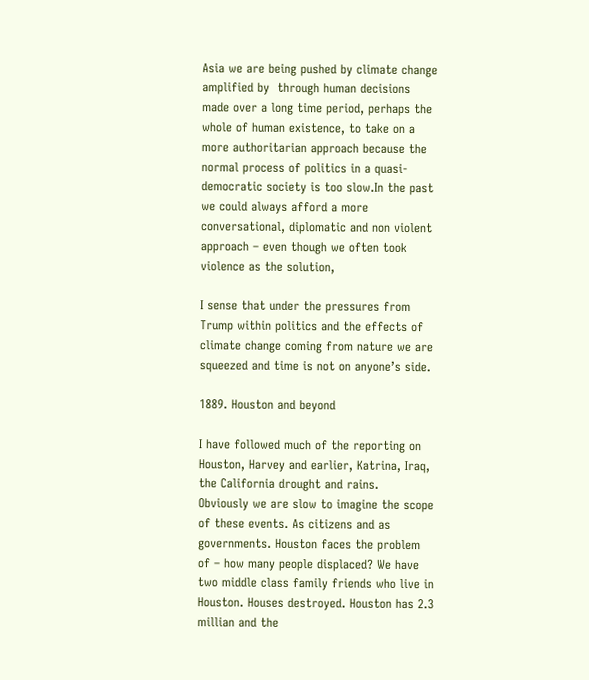Asia we are being pushed by climate change amplified by  through human decisions made over a long time period, perhaps the whole of human existence, to take on a more authoritarian approach because the normal process of politics in a quasi-democratic society is too slow.In the past we could always afford a more conversational, diplomatic and non violent approach – even though we often took violence as the solution,

I sense that under the pressures from Trump within politics and the effects of climate change coming from nature we are squeezed and time is not on anyone’s side.

1889. Houston and beyond

I have followed much of the reporting on Houston, Harvey and earlier, Katrina, Iraq, the California drought and rains.  Obviously we are slow to imagine the scope of these events. As citizens and as governments. Houston faces the problem of – how many people displaced? We have two middle class family friends who live in Houston. Houses destroyed. Houston has 2.3 millian and the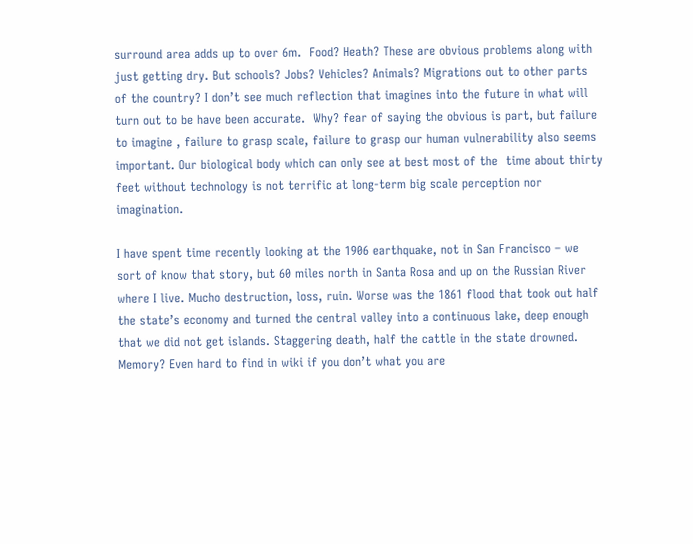surround area adds up to over 6m.  Food? Heath? These are obvious problems along with just getting dry. But schools? Jobs? Vehicles? Animals? Migrations out to other parts of the country? I don’t see much reflection that imagines into the future in what will turn out to be have been accurate.  Why? fear of saying the obvious is part, but failure to imagine , failure to grasp scale, failure to grasp our human vulnerability also seems important. Our biological body which can only see at best most of the  time about thirty feet without technology is not terrific at long-term big scale perception nor imagination.

I have spent time recently looking at the 1906 earthquake, not in San Francisco – we sort of know that story, but 60 miles north in Santa Rosa and up on the Russian River where I live. Mucho destruction, loss, ruin. Worse was the 1861 flood that took out half the state’s economy and turned the central valley into a continuous lake, deep enough that we did not get islands. Staggering death, half the cattle in the state drowned. Memory? Even hard to find in wiki if you don’t what you are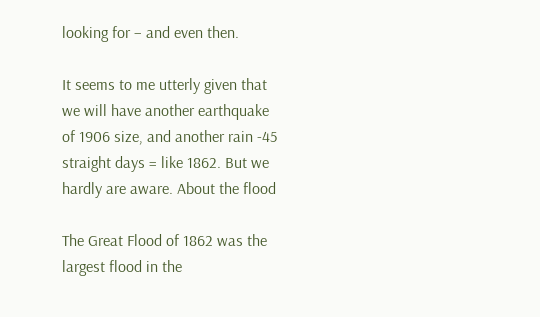looking for – and even then.

It seems to me utterly given that we will have another earthquake of 1906 size, and another rain -45 straight days = like 1862. But we hardly are aware. About the flood

The Great Flood of 1862 was the largest flood in the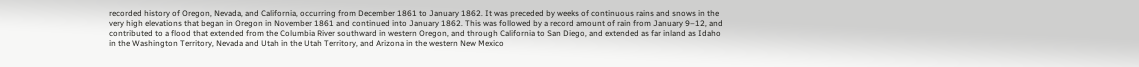recorded history of Oregon, Nevada, and California, occurring from December 1861 to January 1862. It was preceded by weeks of continuous rains and snows in the very high elevations that began in Oregon in November 1861 and continued into January 1862. This was followed by a record amount of rain from January 9–12, and contributed to a flood that extended from the Columbia River southward in western Oregon, and through California to San Diego, and extended as far inland as Idaho in the Washington Territory, Nevada and Utah in the Utah Territory, and Arizona in the western New Mexico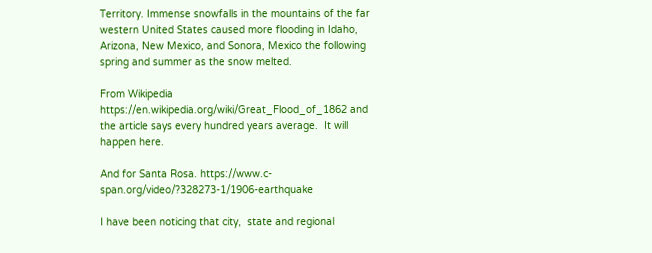Territory. Immense snowfalls in the mountains of the far western United States caused more flooding in Idaho, Arizona, New Mexico, and Sonora, Mexico the following spring and summer as the snow melted.

From Wikipedia  https://en.wikipedia.org/wiki/Great_Flood_of_1862 and the article says every hundred years average.  It will happen here.

And for Santa Rosa. https://www.c-span.org/video/?328273-1/1906-earthquake

I have been noticing that city,  state and regional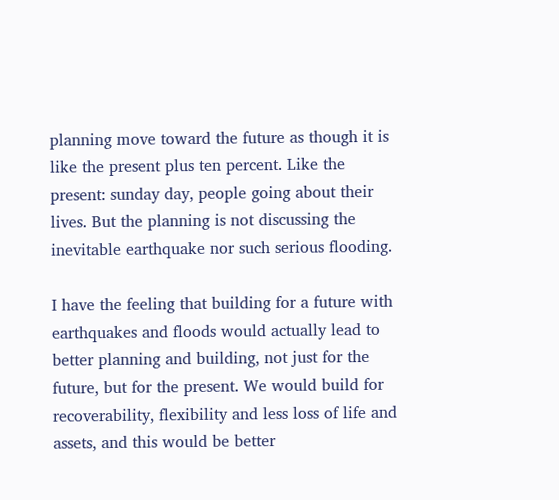planning move toward the future as though it is  like the present plus ten percent. Like the present: sunday day, people going about their lives. But the planning is not discussing the inevitable earthquake nor such serious flooding.

I have the feeling that building for a future with earthquakes and floods would actually lead to better planning and building, not just for the future, but for the present. We would build for recoverability, flexibility and less loss of life and assets, and this would be better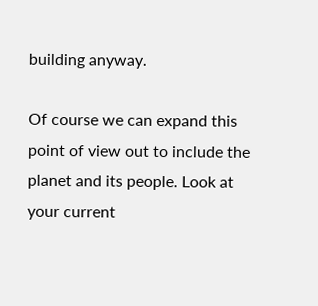building anyway.

Of course we can expand this point of view out to include the planet and its people. Look at your current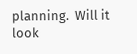planning.  Will it look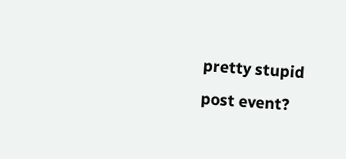pretty stupid post event?